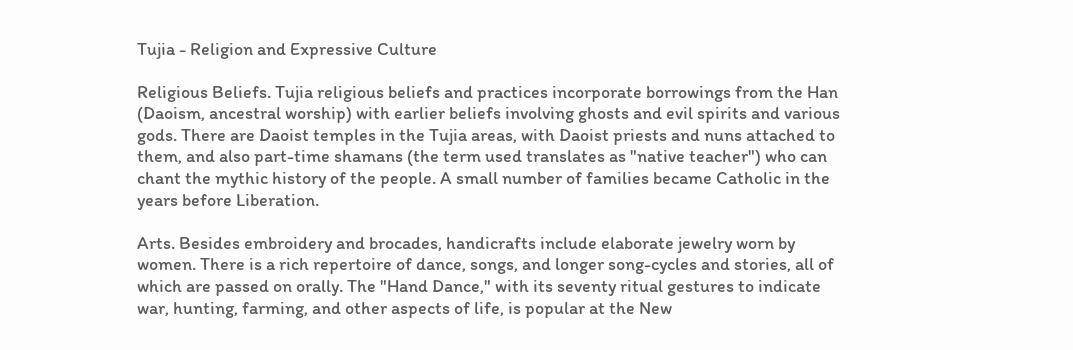Tujia - Religion and Expressive Culture

Religious Beliefs. Tujia religious beliefs and practices incorporate borrowings from the Han (Daoism, ancestral worship) with earlier beliefs involving ghosts and evil spirits and various gods. There are Daoist temples in the Tujia areas, with Daoist priests and nuns attached to them, and also part-time shamans (the term used translates as "native teacher") who can chant the mythic history of the people. A small number of families became Catholic in the years before Liberation.

Arts. Besides embroidery and brocades, handicrafts include elaborate jewelry worn by women. There is a rich repertoire of dance, songs, and longer song-cycles and stories, all of which are passed on orally. The "Hand Dance," with its seventy ritual gestures to indicate war, hunting, farming, and other aspects of life, is popular at the New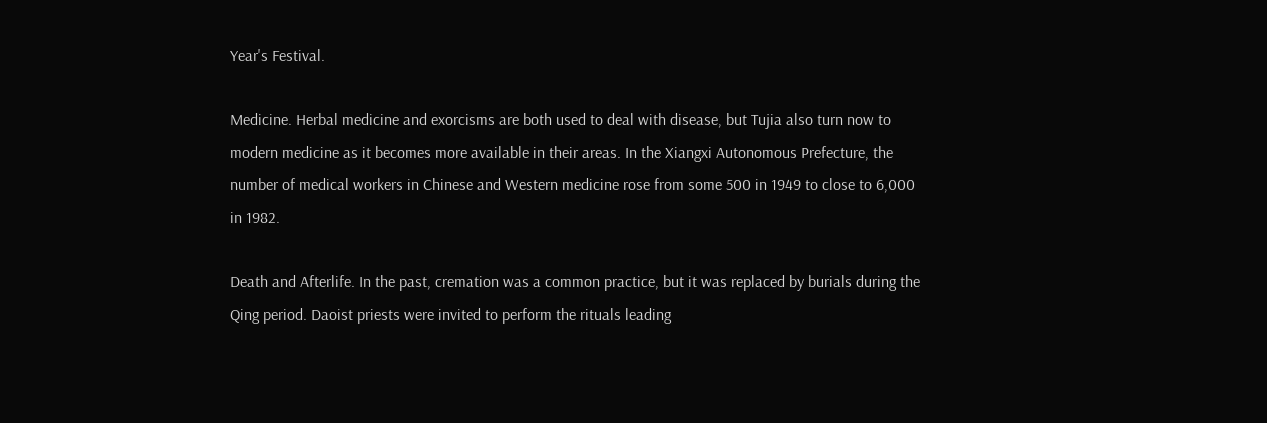Year's Festival.

Medicine. Herbal medicine and exorcisms are both used to deal with disease, but Tujia also turn now to modern medicine as it becomes more available in their areas. In the Xiangxi Autonomous Prefecture, the number of medical workers in Chinese and Western medicine rose from some 500 in 1949 to close to 6,000 in 1982.

Death and Afterlife. In the past, cremation was a common practice, but it was replaced by burials during the Qing period. Daoist priests were invited to perform the rituals leading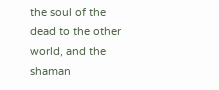the soul of the dead to the other world, and the shaman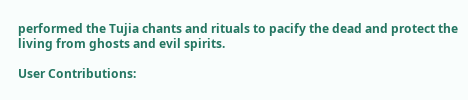performed the Tujia chants and rituals to pacify the dead and protect the living from ghosts and evil spirits.

User Contributions: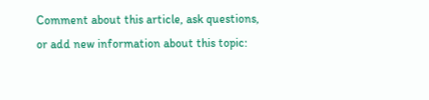Comment about this article, ask questions, or add new information about this topic: